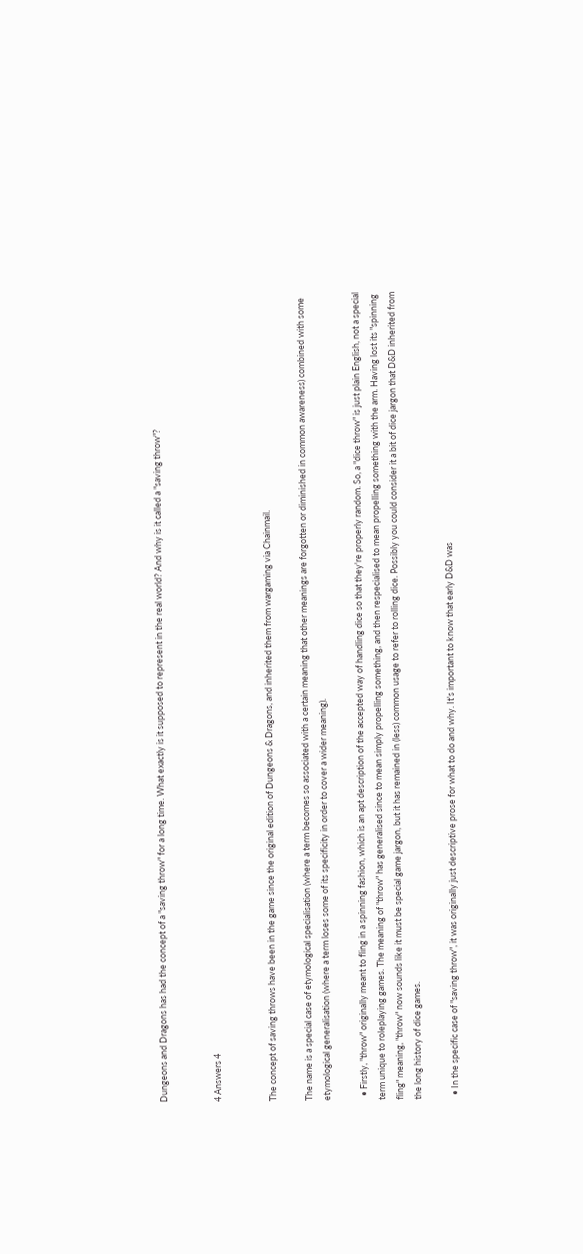Dungeons and Dragons has had the concept of a "saving throw" for a long time. What exactly is it supposed to represent in the real world? And why is it called a "saving throw"?


4 Answers 4


The concept of saving throws have been in the game since the original edition of Dungeons & Dragons, and inherited them from wargaming via Chainmail.

The name is a special case of etymological specialisation (where a term becomes so associated with a certain meaning that other meanings are forgotten or diminished in common awareness) combined with some etymological generalisation (where a term loses some of its specificity in order to cover a wider meaning).

  • Firstly, "throw" originally meant to fling in a spinning fashion, which is an apt description of the accepted way of handling dice so that they're properly random. So, a "dice throw" is just plain English, not a special term unique to roleplaying games. The meaning of "throw" has generalised since to mean simply propelling something, and then respecialised to mean propelling something with the arm. Having lost its "spinning fling" meaning, "throw" now sounds like it must be special game jargon, but it has remained in (less) common usage to refer to rolling dice. Possibly you could consider it a bit of dice jargon that D&D inherited from the long history of dice games.

  • In the specific case of "saving throw", it was originally just descriptive prose for what to do and why. It's important to know that early D&D was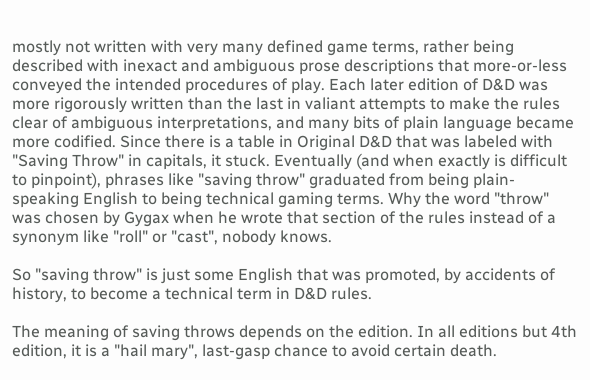mostly not written with very many defined game terms, rather being described with inexact and ambiguous prose descriptions that more-or-less conveyed the intended procedures of play. Each later edition of D&D was more rigorously written than the last in valiant attempts to make the rules clear of ambiguous interpretations, and many bits of plain language became more codified. Since there is a table in Original D&D that was labeled with "Saving Throw" in capitals, it stuck. Eventually (and when exactly is difficult to pinpoint), phrases like "saving throw" graduated from being plain-speaking English to being technical gaming terms. Why the word "throw" was chosen by Gygax when he wrote that section of the rules instead of a synonym like "roll" or "cast", nobody knows.

So "saving throw" is just some English that was promoted, by accidents of history, to become a technical term in D&D rules.

The meaning of saving throws depends on the edition. In all editions but 4th edition, it is a "hail mary", last-gasp chance to avoid certain death.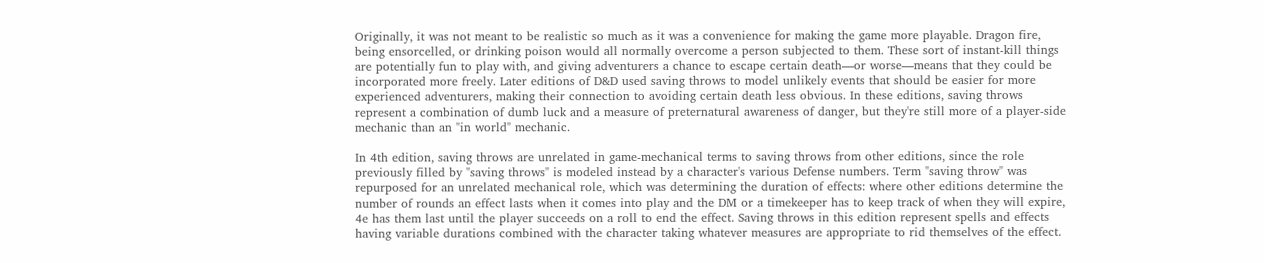Originally, it was not meant to be realistic so much as it was a convenience for making the game more playable. Dragon fire, being ensorcelled, or drinking poison would all normally overcome a person subjected to them. These sort of instant-kill things are potentially fun to play with, and giving adventurers a chance to escape certain death—or worse—means that they could be incorporated more freely. Later editions of D&D used saving throws to model unlikely events that should be easier for more experienced adventurers, making their connection to avoiding certain death less obvious. In these editions, saving throws represent a combination of dumb luck and a measure of preternatural awareness of danger, but they're still more of a player-side mechanic than an "in world" mechanic.

In 4th edition, saving throws are unrelated in game-mechanical terms to saving throws from other editions, since the role previously filled by "saving throws" is modeled instead by a character's various Defense numbers. Term "saving throw" was repurposed for an unrelated mechanical role, which was determining the duration of effects: where other editions determine the number of rounds an effect lasts when it comes into play and the DM or a timekeeper has to keep track of when they will expire, 4e has them last until the player succeeds on a roll to end the effect. Saving throws in this edition represent spells and effects having variable durations combined with the character taking whatever measures are appropriate to rid themselves of the effect.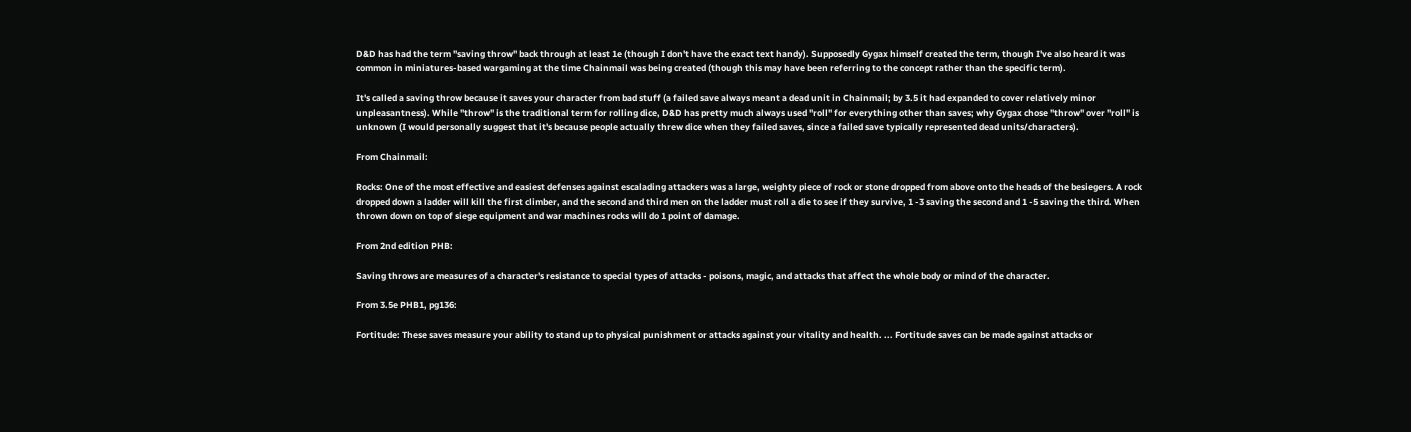D&D has had the term "saving throw" back through at least 1e (though I don't have the exact text handy). Supposedly Gygax himself created the term, though I've also heard it was common in miniatures-based wargaming at the time Chainmail was being created (though this may have been referring to the concept rather than the specific term).

It's called a saving throw because it saves your character from bad stuff (a failed save always meant a dead unit in Chainmail; by 3.5 it had expanded to cover relatively minor unpleasantness). While "throw" is the traditional term for rolling dice, D&D has pretty much always used "roll" for everything other than saves; why Gygax chose "throw" over "roll" is unknown (I would personally suggest that it's because people actually threw dice when they failed saves, since a failed save typically represented dead units/characters).

From Chainmail:

Rocks: One of the most effective and easiest defenses against escalading attackers was a large, weighty piece of rock or stone dropped from above onto the heads of the besiegers. A rock dropped down a ladder will kill the first climber, and the second and third men on the ladder must roll a die to see if they survive, 1 -3 saving the second and 1 -5 saving the third. When thrown down on top of siege equipment and war machines rocks will do 1 point of damage.

From 2nd edition PHB:

Saving throws are measures of a character's resistance to special types of attacks - poisons, magic, and attacks that affect the whole body or mind of the character.

From 3.5e PHB1, pg136:

Fortitude: These saves measure your ability to stand up to physical punishment or attacks against your vitality and health. ... Fortitude saves can be made against attacks or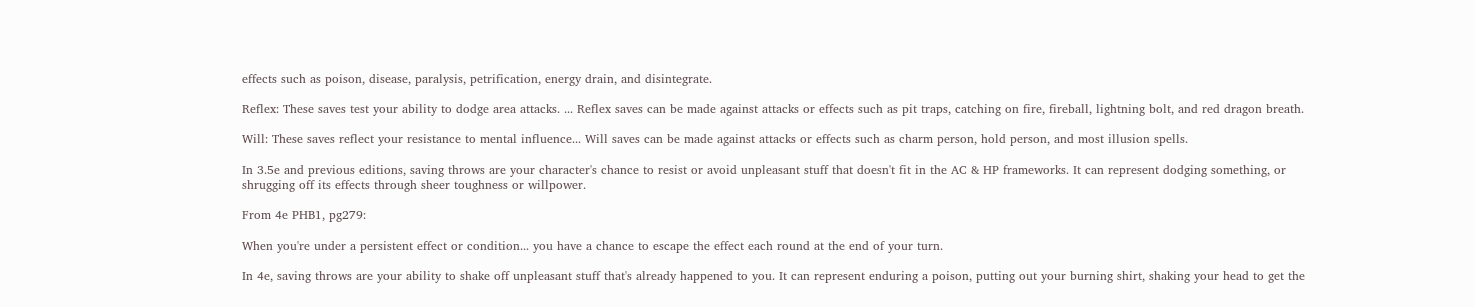effects such as poison, disease, paralysis, petrification, energy drain, and disintegrate.

Reflex: These saves test your ability to dodge area attacks. ... Reflex saves can be made against attacks or effects such as pit traps, catching on fire, fireball, lightning bolt, and red dragon breath.

Will: These saves reflect your resistance to mental influence... Will saves can be made against attacks or effects such as charm person, hold person, and most illusion spells.

In 3.5e and previous editions, saving throws are your character's chance to resist or avoid unpleasant stuff that doesn't fit in the AC & HP frameworks. It can represent dodging something, or shrugging off its effects through sheer toughness or willpower.

From 4e PHB1, pg279:

When you're under a persistent effect or condition... you have a chance to escape the effect each round at the end of your turn.

In 4e, saving throws are your ability to shake off unpleasant stuff that's already happened to you. It can represent enduring a poison, putting out your burning shirt, shaking your head to get the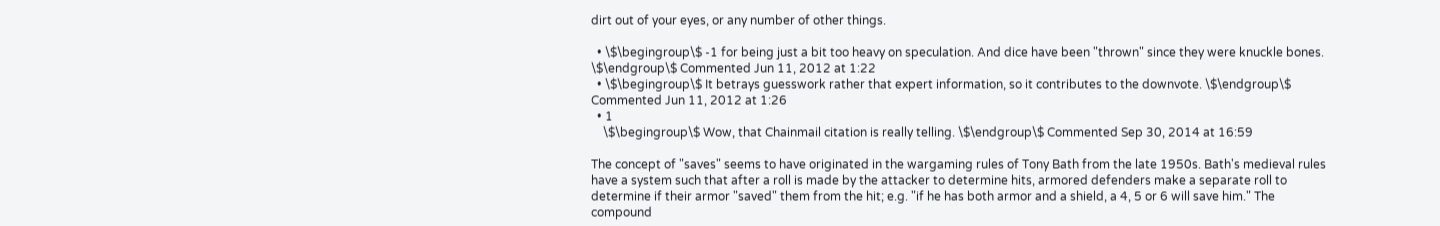dirt out of your eyes, or any number of other things.

  • \$\begingroup\$ -1 for being just a bit too heavy on speculation. And dice have been "thrown" since they were knuckle bones. \$\endgroup\$ Commented Jun 11, 2012 at 1:22
  • \$\begingroup\$ It betrays guesswork rather that expert information, so it contributes to the downvote. \$\endgroup\$ Commented Jun 11, 2012 at 1:26
  • 1
    \$\begingroup\$ Wow, that Chainmail citation is really telling. \$\endgroup\$ Commented Sep 30, 2014 at 16:59

The concept of "saves" seems to have originated in the wargaming rules of Tony Bath from the late 1950s. Bath's medieval rules have a system such that after a roll is made by the attacker to determine hits, armored defenders make a separate roll to determine if their armor "saved" them from the hit; e.g. "if he has both armor and a shield, a 4, 5 or 6 will save him." The compound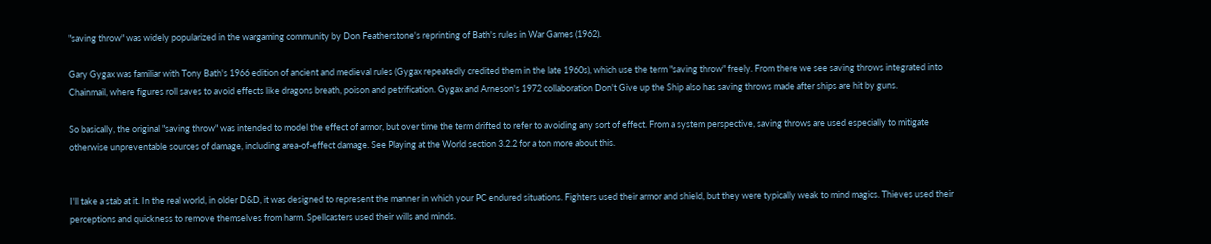"saving throw" was widely popularized in the wargaming community by Don Featherstone's reprinting of Bath's rules in War Games (1962).

Gary Gygax was familiar with Tony Bath's 1966 edition of ancient and medieval rules (Gygax repeatedly credited them in the late 1960s), which use the term "saving throw" freely. From there we see saving throws integrated into Chainmail, where figures roll saves to avoid effects like dragons breath, poison and petrification. Gygax and Arneson's 1972 collaboration Don't Give up the Ship also has saving throws made after ships are hit by guns.

So basically, the original "saving throw" was intended to model the effect of armor, but over time the term drifted to refer to avoiding any sort of effect. From a system perspective, saving throws are used especially to mitigate otherwise unpreventable sources of damage, including area-of-effect damage. See Playing at the World section 3.2.2 for a ton more about this.


I'll take a stab at it. In the real world, in older D&D, it was designed to represent the manner in which your PC endured situations. Fighters used their armor and shield, but they were typically weak to mind magics. Thieves used their perceptions and quickness to remove themselves from harm. Spellcasters used their wills and minds.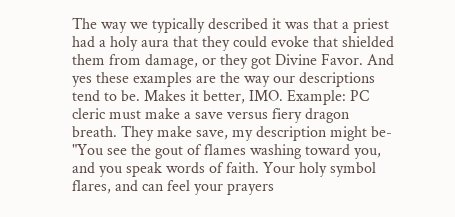The way we typically described it was that a priest had a holy aura that they could evoke that shielded them from damage, or they got Divine Favor. And yes these examples are the way our descriptions tend to be. Makes it better, IMO. Example: PC cleric must make a save versus fiery dragon breath. They make save, my description might be- "You see the gout of flames washing toward you, and you speak words of faith. Your holy symbol flares, and can feel your prayers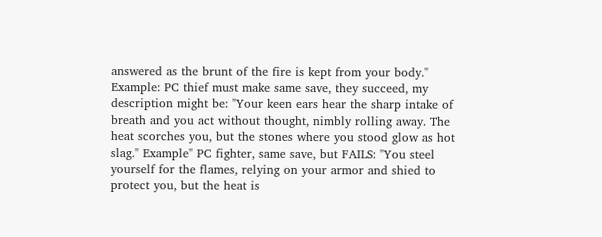answered as the brunt of the fire is kept from your body." Example: PC thief must make same save, they succeed, my description might be: "Your keen ears hear the sharp intake of breath and you act without thought, nimbly rolling away. The heat scorches you, but the stones where you stood glow as hot slag." Example" PC fighter, same save, but FAILS: "You steel yourself for the flames, relying on your armor and shied to protect you, but the heat is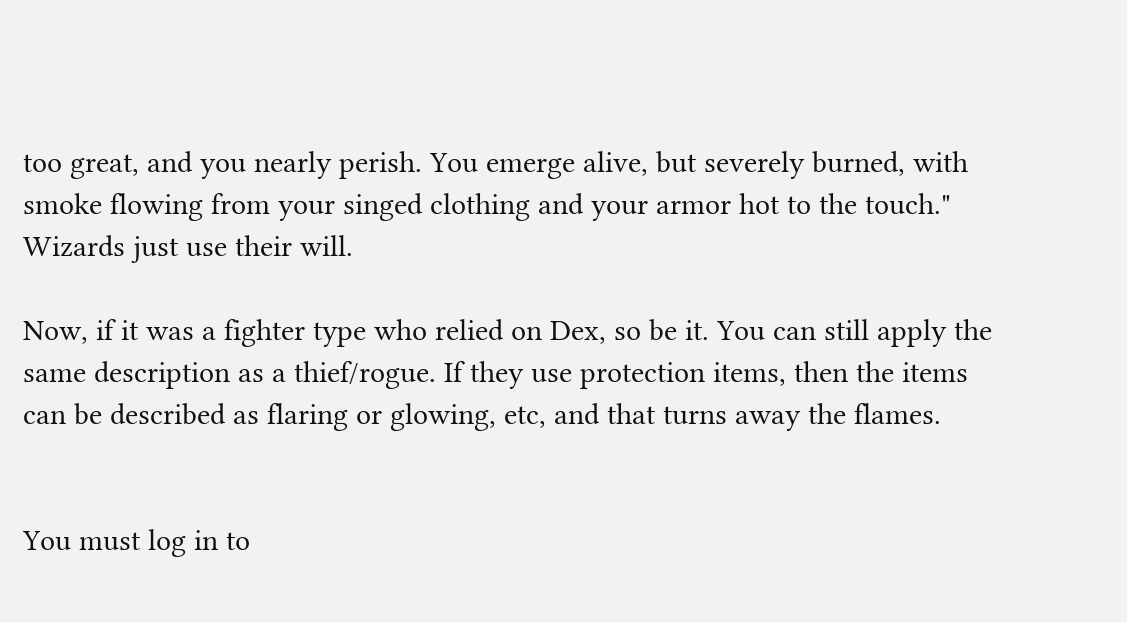too great, and you nearly perish. You emerge alive, but severely burned, with smoke flowing from your singed clothing and your armor hot to the touch." Wizards just use their will.

Now, if it was a fighter type who relied on Dex, so be it. You can still apply the same description as a thief/rogue. If they use protection items, then the items can be described as flaring or glowing, etc, and that turns away the flames.


You must log in to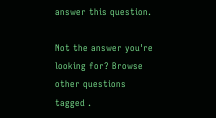answer this question.

Not the answer you're looking for? Browse other questions tagged .